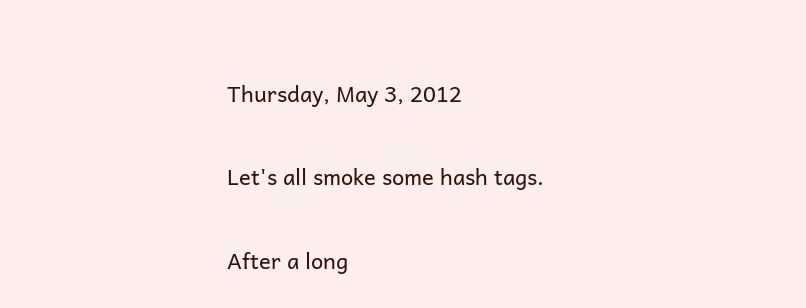Thursday, May 3, 2012

Let's all smoke some hash tags.

After a long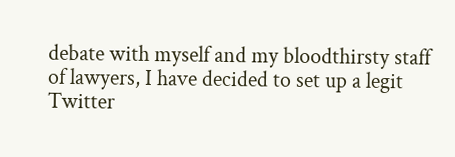debate with myself and my bloodthirsty staff of lawyers, I have decided to set up a legit Twitter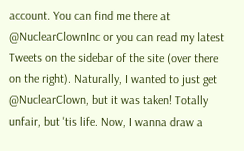account. You can find me there at @NuclearClownInc or you can read my latest Tweets on the sidebar of the site (over there on the right). Naturally, I wanted to just get @NuclearClown, but it was taken! Totally unfair, but 'tis life. Now, I wanna draw a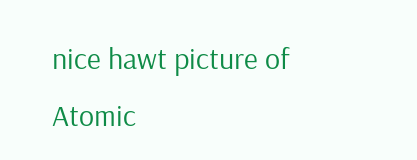nice hawt picture of Atomic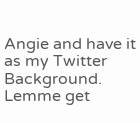Angie and have it as my Twitter Background. Lemme get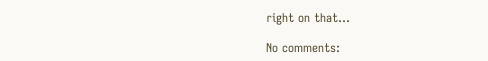right on that...

No comments: